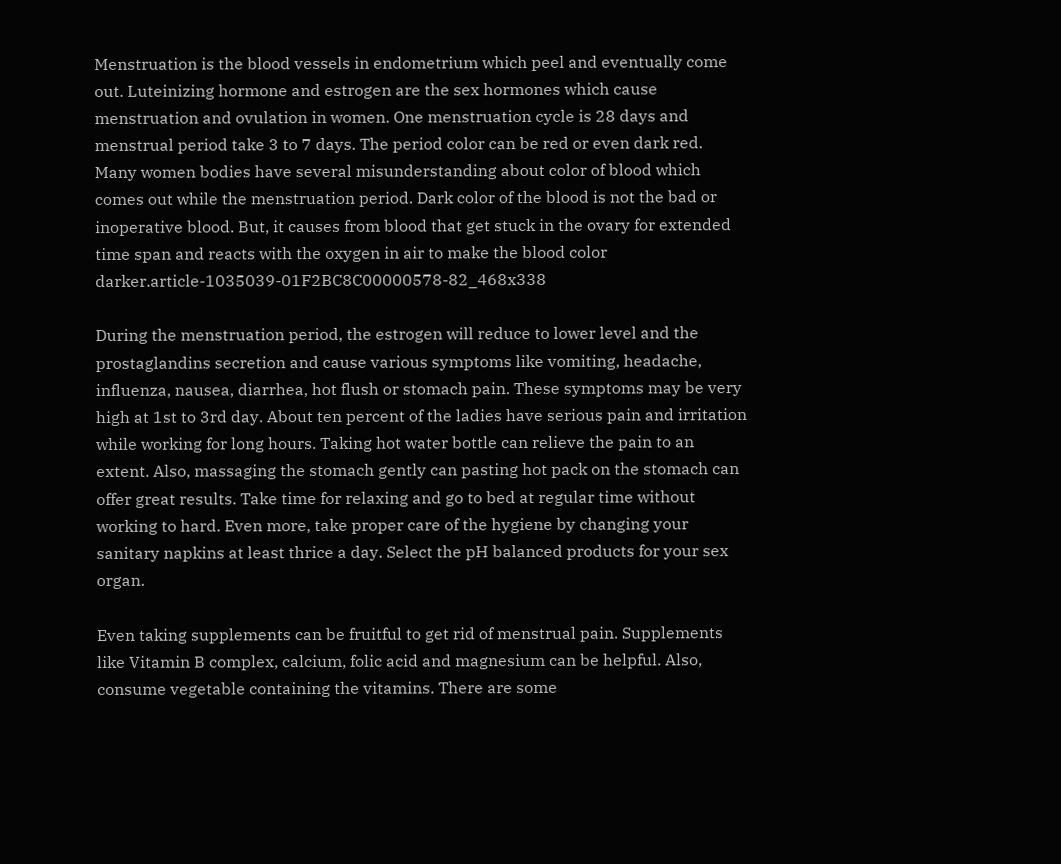Menstruation is the blood vessels in endometrium which peel and eventually come out. Luteinizing hormone and estrogen are the sex hormones which cause menstruation and ovulation in women. One menstruation cycle is 28 days and menstrual period take 3 to 7 days. The period color can be red or even dark red. Many women bodies have several misunderstanding about color of blood which comes out while the menstruation period. Dark color of the blood is not the bad or inoperative blood. But, it causes from blood that get stuck in the ovary for extended time span and reacts with the oxygen in air to make the blood color darker.article-1035039-01F2BC8C00000578-82_468x338

During the menstruation period, the estrogen will reduce to lower level and the prostaglandins secretion and cause various symptoms like vomiting, headache, influenza, nausea, diarrhea, hot flush or stomach pain. These symptoms may be very high at 1st to 3rd day. About ten percent of the ladies have serious pain and irritation while working for long hours. Taking hot water bottle can relieve the pain to an extent. Also, massaging the stomach gently can pasting hot pack on the stomach can offer great results. Take time for relaxing and go to bed at regular time without working to hard. Even more, take proper care of the hygiene by changing your sanitary napkins at least thrice a day. Select the pH balanced products for your sex organ.

Even taking supplements can be fruitful to get rid of menstrual pain. Supplements like Vitamin B complex, calcium, folic acid and magnesium can be helpful. Also, consume vegetable containing the vitamins. There are some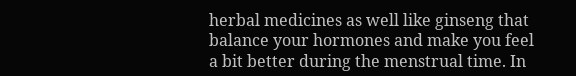herbal medicines as well like ginseng that balance your hormones and make you feel a bit better during the menstrual time. In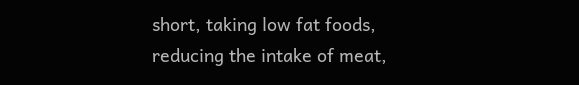short, taking low fat foods, reducing the intake of meat,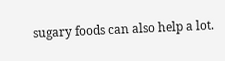sugary foods can also help a lot.